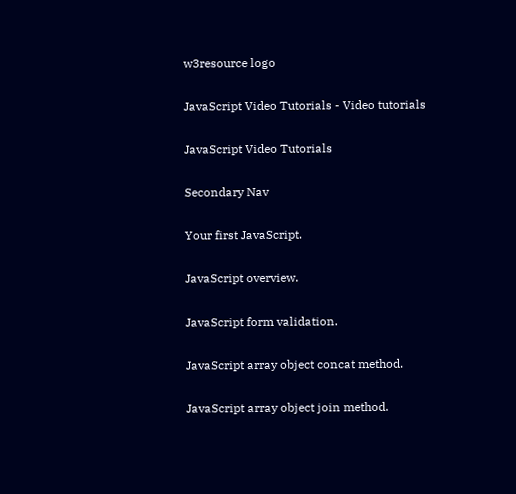w3resource logo

JavaScript Video Tutorials - Video tutorials

JavaScript Video Tutorials

Secondary Nav

Your first JavaScript.

JavaScript overview.

JavaScript form validation.

JavaScript array object concat method.

JavaScript array object join method.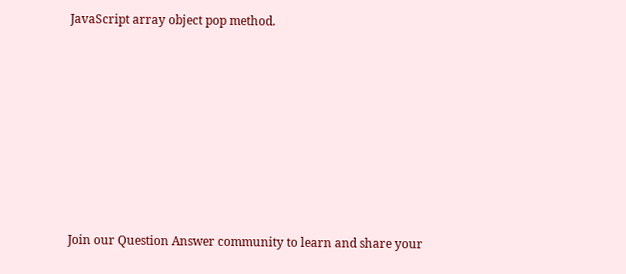JavaScript array object pop method.








Join our Question Answer community to learn and share your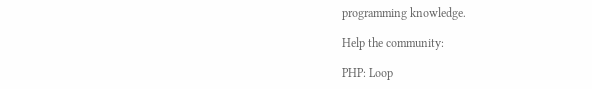programming knowledge.

Help the community:

PHP: Loop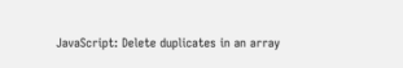JavaScript: Delete duplicates in an array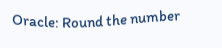Oracle: Round the number